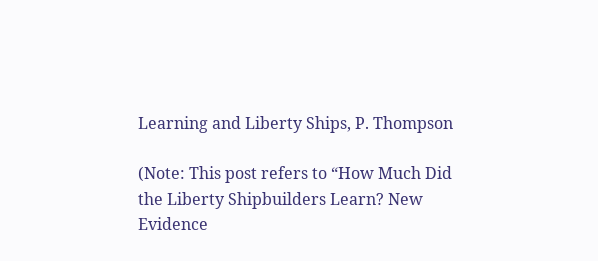Learning and Liberty Ships, P. Thompson

(Note: This post refers to “How Much Did the Liberty Shipbuilders Learn? New Evidence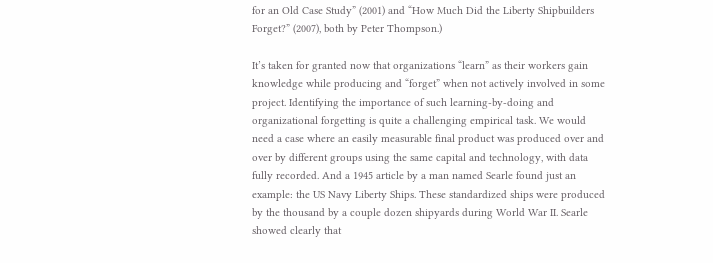for an Old Case Study” (2001) and “How Much Did the Liberty Shipbuilders Forget?” (2007), both by Peter Thompson.)

It’s taken for granted now that organizations “learn” as their workers gain knowledge while producing and “forget” when not actively involved in some project. Identifying the importance of such learning-by-doing and organizational forgetting is quite a challenging empirical task. We would need a case where an easily measurable final product was produced over and over by different groups using the same capital and technology, with data fully recorded. And a 1945 article by a man named Searle found just an example: the US Navy Liberty Ships. These standardized ships were produced by the thousand by a couple dozen shipyards during World War II. Searle showed clearly that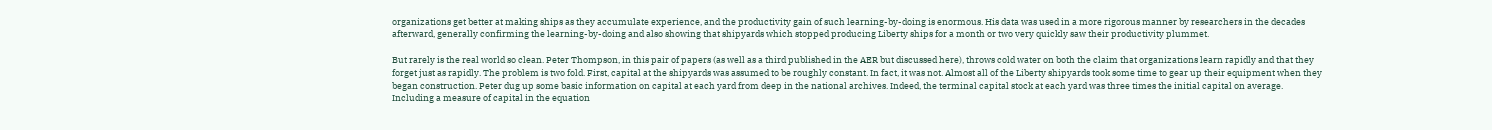organizations get better at making ships as they accumulate experience, and the productivity gain of such learning-by-doing is enormous. His data was used in a more rigorous manner by researchers in the decades afterward, generally confirming the learning-by-doing and also showing that shipyards which stopped producing Liberty ships for a month or two very quickly saw their productivity plummet.

But rarely is the real world so clean. Peter Thompson, in this pair of papers (as well as a third published in the AER but discussed here), throws cold water on both the claim that organizations learn rapidly and that they forget just as rapidly. The problem is two fold. First, capital at the shipyards was assumed to be roughly constant. In fact, it was not. Almost all of the Liberty shipyards took some time to gear up their equipment when they began construction. Peter dug up some basic information on capital at each yard from deep in the national archives. Indeed, the terminal capital stock at each yard was three times the initial capital on average. Including a measure of capital in the equation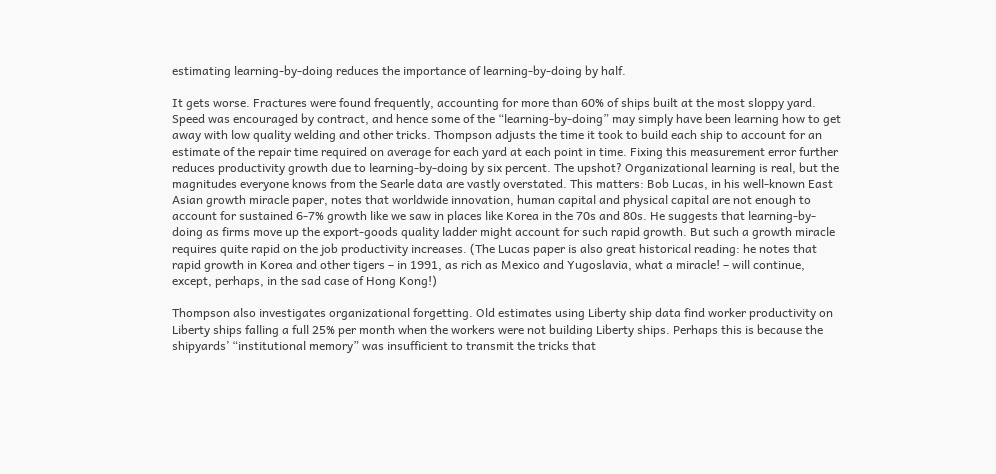estimating learning-by-doing reduces the importance of learning-by-doing by half.

It gets worse. Fractures were found frequently, accounting for more than 60% of ships built at the most sloppy yard. Speed was encouraged by contract, and hence some of the “learning-by-doing” may simply have been learning how to get away with low quality welding and other tricks. Thompson adjusts the time it took to build each ship to account for an estimate of the repair time required on average for each yard at each point in time. Fixing this measurement error further reduces productivity growth due to learning-by-doing by six percent. The upshot? Organizational learning is real, but the magnitudes everyone knows from the Searle data are vastly overstated. This matters: Bob Lucas, in his well-known East Asian growth miracle paper, notes that worldwide innovation, human capital and physical capital are not enough to account for sustained 6-7% growth like we saw in places like Korea in the 70s and 80s. He suggests that learning-by-doing as firms move up the export-goods quality ladder might account for such rapid growth. But such a growth miracle requires quite rapid on the job productivity increases. (The Lucas paper is also great historical reading: he notes that rapid growth in Korea and other tigers – in 1991, as rich as Mexico and Yugoslavia, what a miracle! – will continue, except, perhaps, in the sad case of Hong Kong!)

Thompson also investigates organizational forgetting. Old estimates using Liberty ship data find worker productivity on Liberty ships falling a full 25% per month when the workers were not building Liberty ships. Perhaps this is because the shipyards’ “institutional memory” was insufficient to transmit the tricks that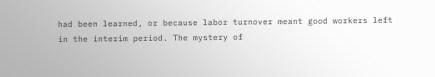had been learned, or because labor turnover meant good workers left in the interim period. The mystery of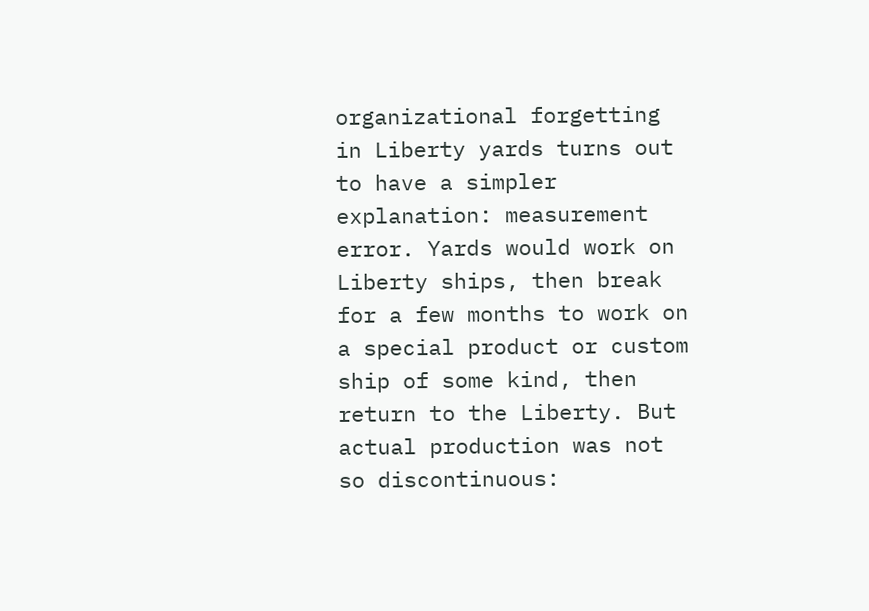organizational forgetting in Liberty yards turns out to have a simpler explanation: measurement error. Yards would work on Liberty ships, then break for a few months to work on a special product or custom ship of some kind, then return to the Liberty. But actual production was not so discontinuous: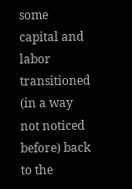some capital and labor transitioned (in a way not noticed before) back to the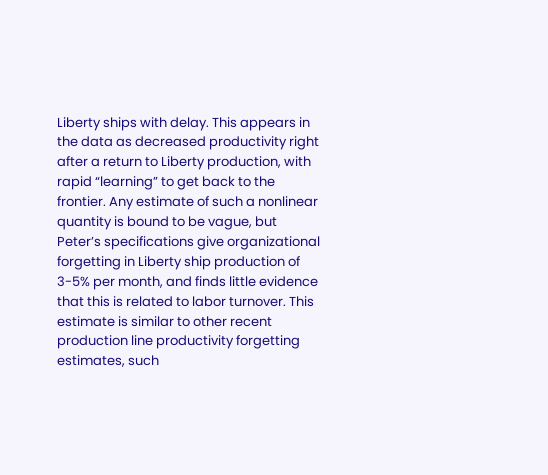Liberty ships with delay. This appears in the data as decreased productivity right after a return to Liberty production, with rapid “learning” to get back to the frontier. Any estimate of such a nonlinear quantity is bound to be vague, but Peter’s specifications give organizational forgetting in Liberty ship production of 3-5% per month, and finds little evidence that this is related to labor turnover. This estimate is similar to other recent production line productivity forgetting estimates, such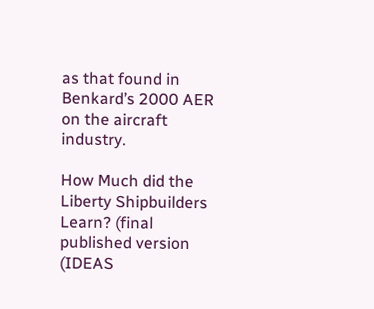as that found in Benkard’s 2000 AER on the aircraft industry.

How Much did the Liberty Shipbuilders Learn? (final published version (IDEAS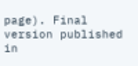page). Final version published in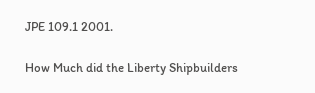JPE 109.1 2001.

How Much did the Liberty Shipbuilders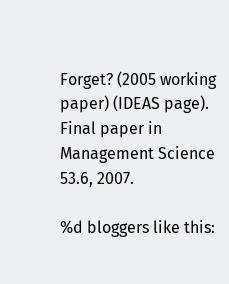Forget? (2005 working paper) (IDEAS page). Final paper in Management Science 53.6, 2007.

%d bloggers like this: